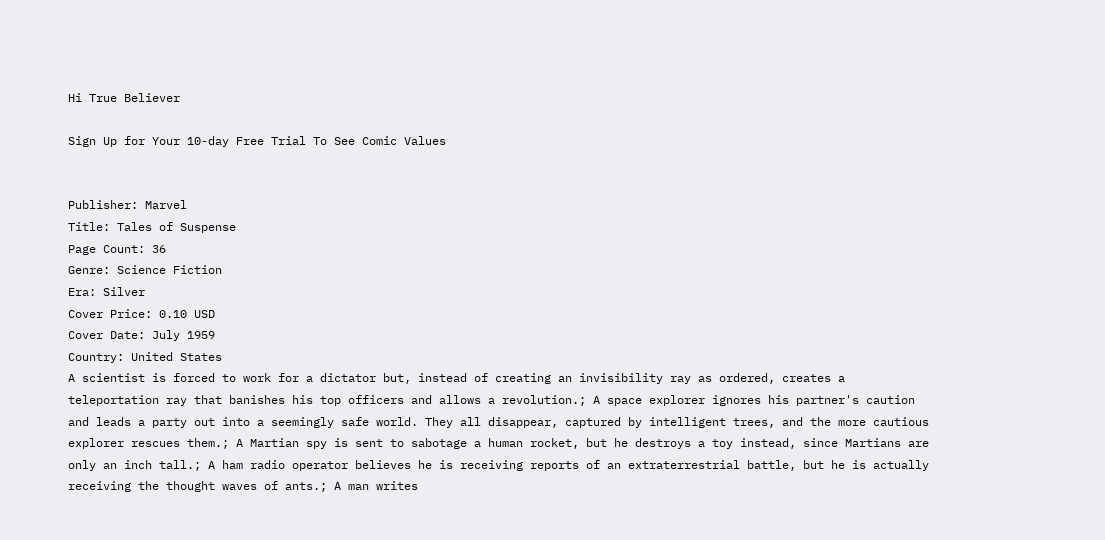Hi True Believer

Sign Up for Your 10-day Free Trial To See Comic Values


Publisher: Marvel
Title: Tales of Suspense
Page Count: 36
Genre: Science Fiction
Era: Silver
Cover Price: 0.10 USD
Cover Date: July 1959
Country: United States
A scientist is forced to work for a dictator but, instead of creating an invisibility ray as ordered, creates a teleportation ray that banishes his top officers and allows a revolution.; A space explorer ignores his partner's caution and leads a party out into a seemingly safe world. They all disappear, captured by intelligent trees, and the more cautious explorer rescues them.; A Martian spy is sent to sabotage a human rocket, but he destroys a toy instead, since Martians are only an inch tall.; A ham radio operator believes he is receiving reports of an extraterrestrial battle, but he is actually receiving the thought waves of ants.; A man writes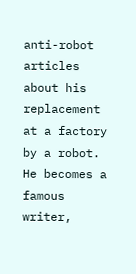anti-robot articles about his replacement at a factory by a robot. He becomes a famous writer,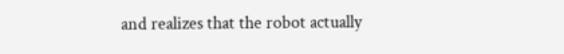and realizes that the robot actually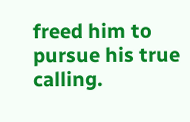freed him to pursue his true calling.